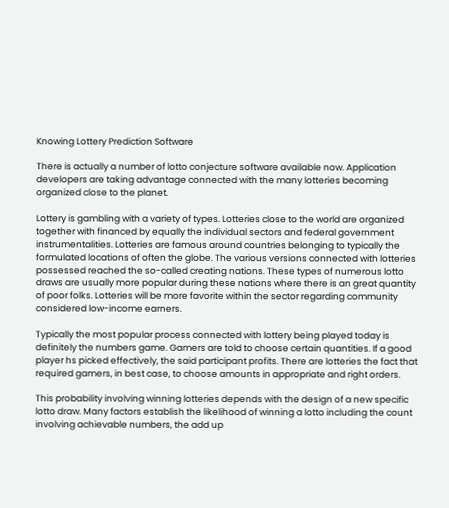Knowing Lottery Prediction Software

There is actually a number of lotto conjecture software available now. Application developers are taking advantage connected with the many lotteries becoming organized close to the planet.

Lottery is gambling with a variety of types. Lotteries close to the world are organized together with financed by equally the individual sectors and federal government instrumentalities. Lotteries are famous around countries belonging to typically the formulated locations of often the globe. The various versions connected with lotteries possessed reached the so-called creating nations. These types of numerous lotto draws are usually more popular during these nations where there is an great quantity of poor folks. Lotteries will be more favorite within the sector regarding community considered low-income earners.

Typically the most popular process connected with lottery being played today is definitely the numbers game. Gamers are told to choose certain quantities. If a good player hs picked effectively, the said participant profits. There are lotteries the fact that required gamers, in best case, to choose amounts in appropriate and right orders.

This probability involving winning lotteries depends with the design of a new specific lotto draw. Many factors establish the likelihood of winning a lotto including the count involving achievable numbers, the add up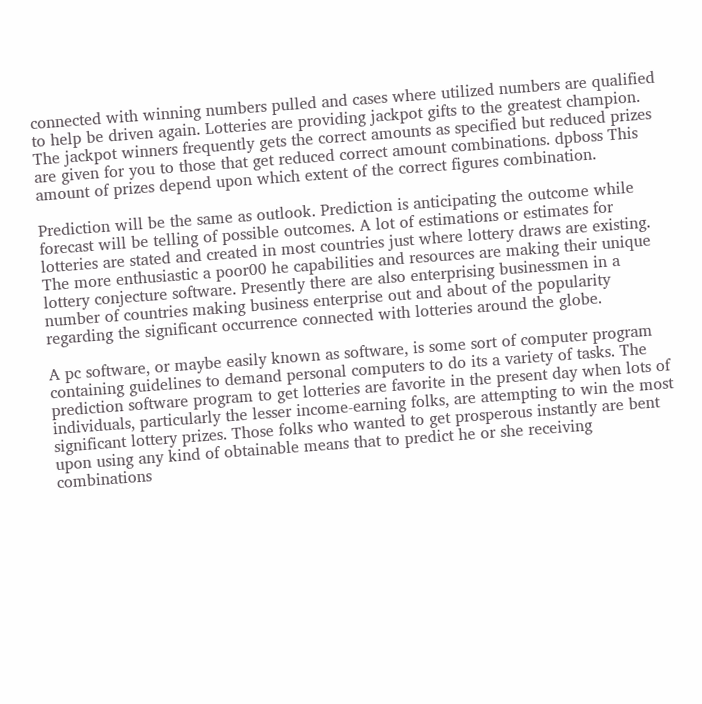connected with winning numbers pulled and cases where utilized numbers are qualified to help be driven again. Lotteries are providing jackpot gifts to the greatest champion. The jackpot winners frequently gets the correct amounts as specified but reduced prizes are given for you to those that get reduced correct amount combinations. dpboss This amount of prizes depend upon which extent of the correct figures combination.

Prediction will be the same as outlook. Prediction is anticipating the outcome while forecast will be telling of possible outcomes. A lot of estimations or estimates for lotteries are stated and created in most countries just where lottery draws are existing. The more enthusiastic a poor00 he capabilities and resources are making their unique lottery conjecture software. Presently there are also enterprising businessmen in a number of countries making business enterprise out and about of the popularity regarding the significant occurrence connected with lotteries around the globe.

A pc software, or maybe easily known as software, is some sort of computer program containing guidelines to demand personal computers to do its a variety of tasks. The prediction software program to get lotteries are favorite in the present day when lots of individuals, particularly the lesser income-earning folks, are attempting to win the most significant lottery prizes. Those folks who wanted to get prosperous instantly are bent upon using any kind of obtainable means that to predict he or she receiving combinations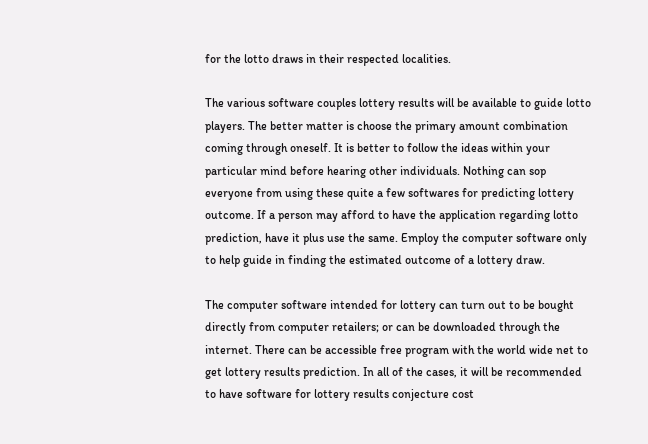for the lotto draws in their respected localities.

The various software couples lottery results will be available to guide lotto players. The better matter is choose the primary amount combination coming through oneself. It is better to follow the ideas within your particular mind before hearing other individuals. Nothing can sop everyone from using these quite a few softwares for predicting lottery outcome. If a person may afford to have the application regarding lotto prediction, have it plus use the same. Employ the computer software only to help guide in finding the estimated outcome of a lottery draw.

The computer software intended for lottery can turn out to be bought directly from computer retailers; or can be downloaded through the internet. There can be accessible free program with the world wide net to get lottery results prediction. In all of the cases, it will be recommended to have software for lottery results conjecture cost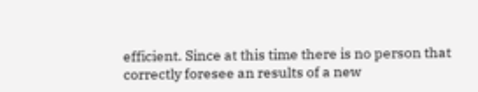efficient. Since at this time there is no person that correctly foresee an results of a new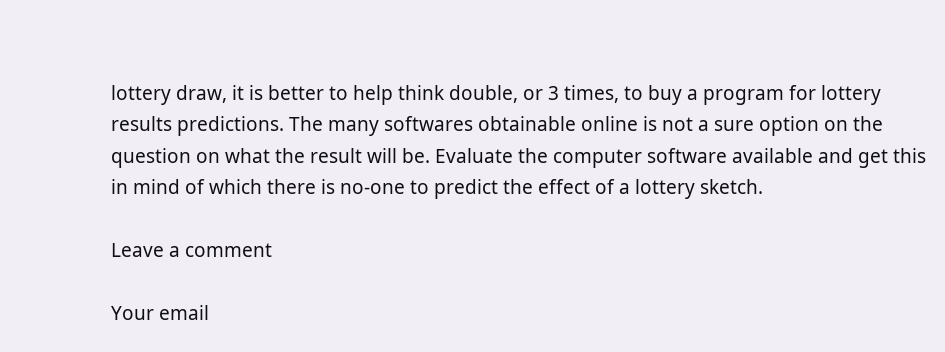lottery draw, it is better to help think double, or 3 times, to buy a program for lottery results predictions. The many softwares obtainable online is not a sure option on the question on what the result will be. Evaluate the computer software available and get this in mind of which there is no-one to predict the effect of a lottery sketch.

Leave a comment

Your email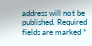address will not be published. Required fields are marked *